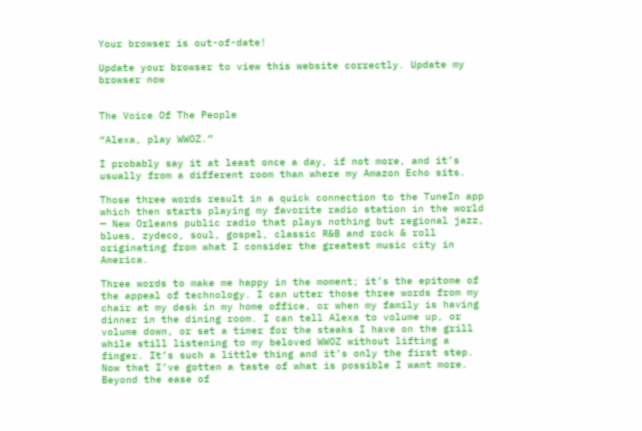Your browser is out-of-date!

Update your browser to view this website correctly. Update my browser now


The Voice Of The People

“Alexa, play WWOZ.”

I probably say it at least once a day, if not more, and it’s usually from a different room than where my Amazon Echo sits.

Those three words result in a quick connection to the TuneIn app which then starts playing my favorite radio station in the world — New Orleans public radio that plays nothing but regional jazz, blues, zydeco, soul, gospel, classic R&B and rock & roll originating from what I consider the greatest music city in America.

Three words to make me happy in the moment; it’s the epitome of the appeal of technology. I can utter those three words from my chair at my desk in my home office, or when my family is having dinner in the dining room. I can tell Alexa to volume up, or volume down, or set a timer for the steaks I have on the grill while still listening to my beloved WWOZ without lifting a finger. It’s such a little thing and it’s only the first step. Now that I’ve gotten a taste of what is possible I want more. Beyond the ease of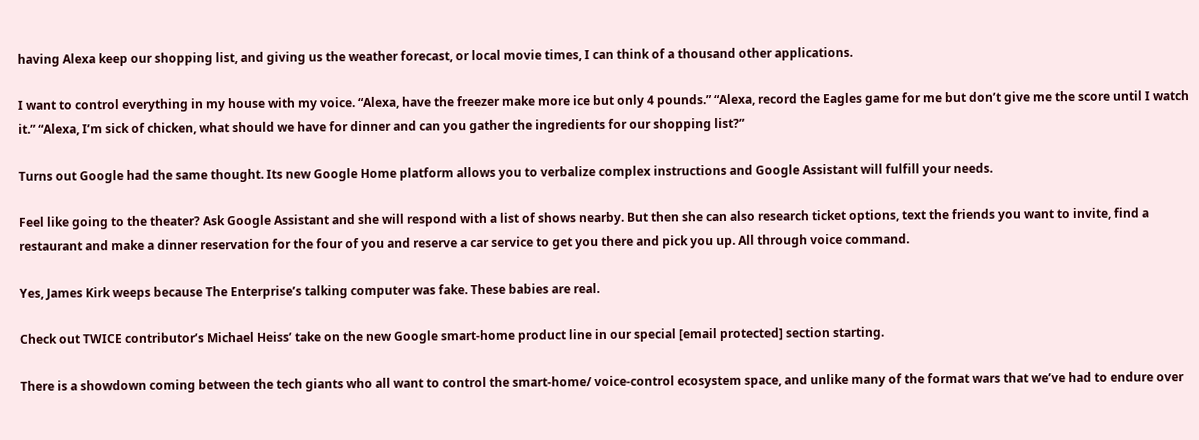having Alexa keep our shopping list, and giving us the weather forecast, or local movie times, I can think of a thousand other applications.

I want to control everything in my house with my voice. “Alexa, have the freezer make more ice but only 4 pounds.” “Alexa, record the Eagles game for me but don’t give me the score until I watch it.” “Alexa, I’m sick of chicken, what should we have for dinner and can you gather the ingredients for our shopping list?”

Turns out Google had the same thought. Its new Google Home platform allows you to verbalize complex instructions and Google Assistant will fulfill your needs.

Feel like going to the theater? Ask Google Assistant and she will respond with a list of shows nearby. But then she can also research ticket options, text the friends you want to invite, find a restaurant and make a dinner reservation for the four of you and reserve a car service to get you there and pick you up. All through voice command.

Yes, James Kirk weeps because The Enterprise’s talking computer was fake. These babies are real.

Check out TWICE contributor’s Michael Heiss’ take on the new Google smart-home product line in our special [email protected] section starting.

There is a showdown coming between the tech giants who all want to control the smart-home/ voice-control ecosystem space, and unlike many of the format wars that we’ve had to endure over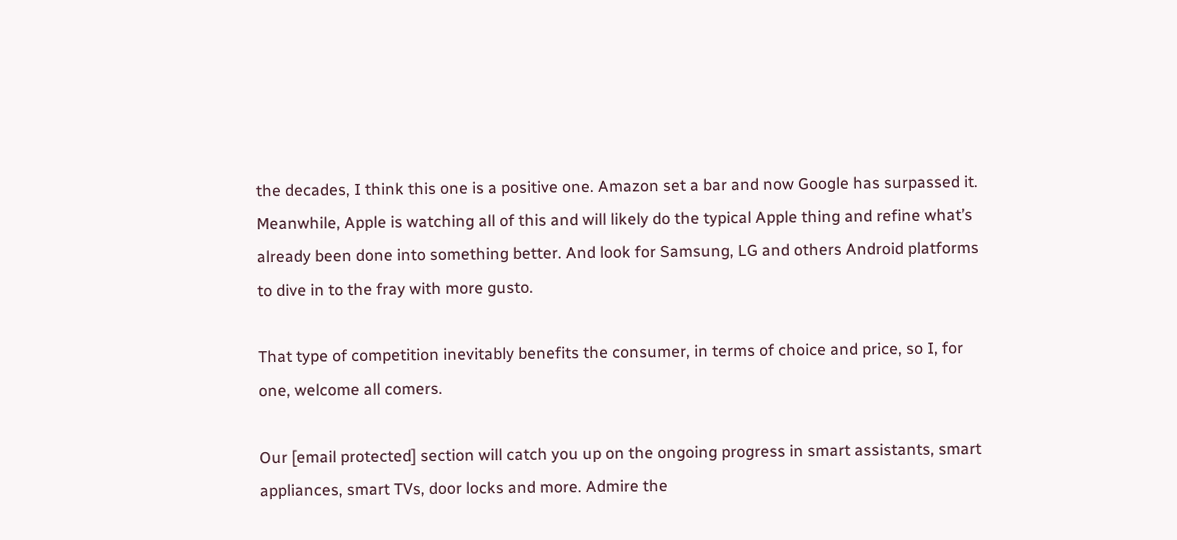the decades, I think this one is a positive one. Amazon set a bar and now Google has surpassed it. Meanwhile, Apple is watching all of this and will likely do the typical Apple thing and refine what’s already been done into something better. And look for Samsung, LG and others Android platforms to dive in to the fray with more gusto.

That type of competition inevitably benefits the consumer, in terms of choice and price, so I, for one, welcome all comers.

Our [email protected] section will catch you up on the ongoing progress in smart assistants, smart appliances, smart TVs, door locks and more. Admire the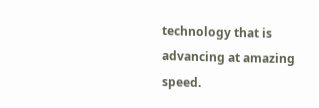technology that is advancing at amazing speed.